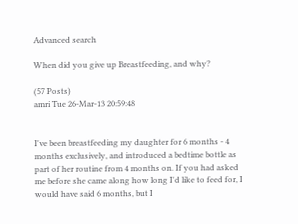Advanced search

When did you give up Breastfeeding, and why?

(57 Posts)
amri Tue 26-Mar-13 20:59:48


I've been breastfeeding my daughter for 6 months - 4 months exclusively, and introduced a bedtime bottle as part of her routine from 4 months on. If you had asked me before she came along how long I'd like to feed for, I would have said 6 months, but I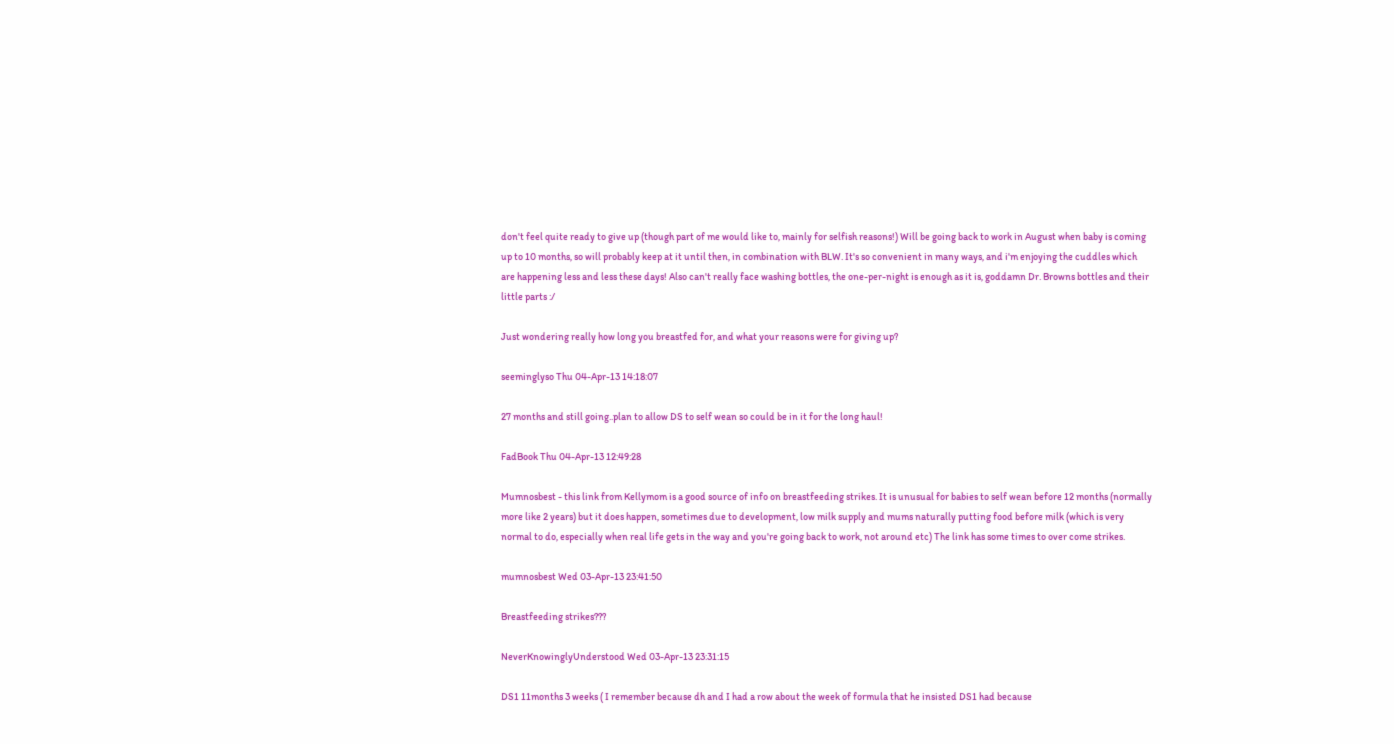don't feel quite ready to give up (though part of me would like to, mainly for selfish reasons!) Will be going back to work in August when baby is coming up to 10 months, so will probably keep at it until then, in combination with BLW. It's so convenient in many ways, and i'm enjoying the cuddles which are happening less and less these days! Also can't really face washing bottles, the one-per-night is enough as it is, goddamn Dr. Browns bottles and their little parts :/

Just wondering really how long you breastfed for, and what your reasons were for giving up?

seeminglyso Thu 04-Apr-13 14:18:07

27 months and still going..plan to allow DS to self wean so could be in it for the long haul!

FadBook Thu 04-Apr-13 12:49:28

Mumnosbest - this link from Kellymom is a good source of info on breastfeeding strikes. It is unusual for babies to self wean before 12 months (normally more like 2 years) but it does happen, sometimes due to development, low milk supply and mums naturally putting food before milk (which is very normal to do, especially when real life gets in the way and you're going back to work, not around etc) The link has some times to over come strikes.

mumnosbest Wed 03-Apr-13 23:41:50

Breastfeeding strikes???

NeverKnowinglyUnderstood Wed 03-Apr-13 23:31:15

DS1 11months 3 weeks ( I remember because dh and I had a row about the week of formula that he insisted DS1 had because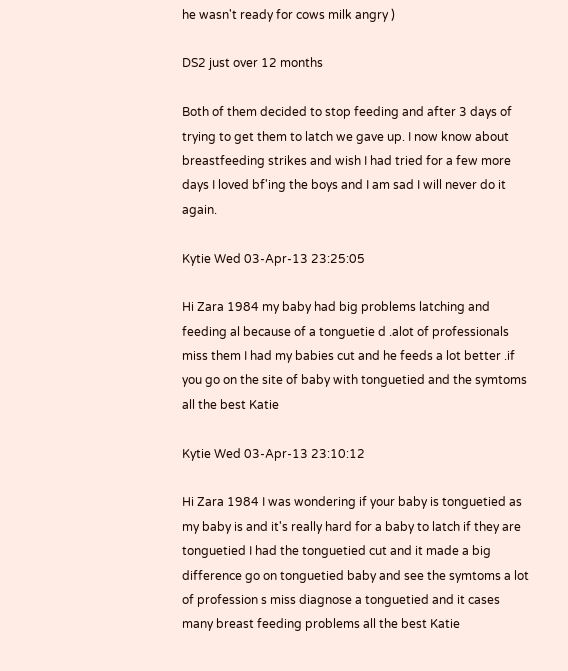he wasn't ready for cows milk angry )

DS2 just over 12 months

Both of them decided to stop feeding and after 3 days of trying to get them to latch we gave up. I now know about breastfeeding strikes and wish I had tried for a few more days I loved bf'ing the boys and I am sad I will never do it again.

Kytie Wed 03-Apr-13 23:25:05

Hi Zara 1984 my baby had big problems latching and feeding al because of a tonguetie d .alot of professionals miss them I had my babies cut and he feeds a lot better .if you go on the site of baby with tonguetied and the symtoms all the best Katie

Kytie Wed 03-Apr-13 23:10:12

Hi Zara 1984 I was wondering if your baby is tonguetied as my baby is and it's really hard for a baby to latch if they are tonguetied I had the tonguetied cut and it made a big difference go on tonguetied baby and see the symtoms a lot of profession s miss diagnose a tonguetied and it cases many breast feeding problems all the best Katie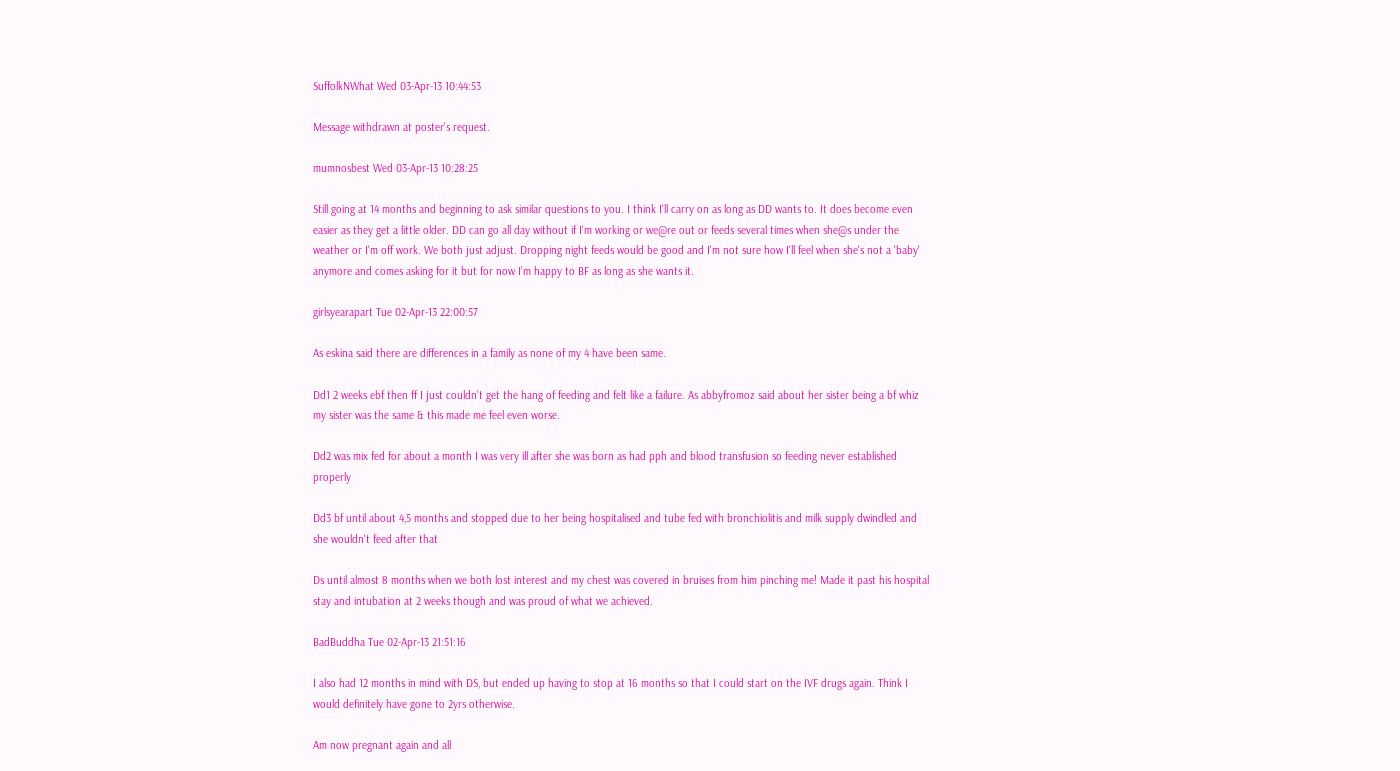SuffolkNWhat Wed 03-Apr-13 10:44:53

Message withdrawn at poster's request.

mumnosbest Wed 03-Apr-13 10:28:25

Still going at 14 months and beginning to ask similar questions to you. I think I'll carry on as long as DD wants to. It does become even easier as they get a little older. DD can go all day without if I'm working or we@re out or feeds several times when she@s under the weather or I'm off work. We both just adjust. Dropping night feeds would be good and I'm not sure how I'll feel when she's not a 'baby' anymore and comes asking for it but for now I'm happy to BF as long as she wants it.

girlsyearapart Tue 02-Apr-13 22:00:57

As eskina said there are differences in a family as none of my 4 have been same.

Dd1 2 weeks ebf then ff I just couldn't get the hang of feeding and felt like a failure. As abbyfromoz said about her sister being a bf whiz my sister was the same & this made me feel even worse.

Dd2 was mix fed for about a month I was very ill after she was born as had pph and blood transfusion so feeding never established properly

Dd3 bf until about 4,5 months and stopped due to her being hospitalised and tube fed with bronchiolitis and milk supply dwindled and she wouldn't feed after that

Ds until almost 8 months when we both lost interest and my chest was covered in bruises from him pinching me! Made it past his hospital stay and intubation at 2 weeks though and was proud of what we achieved.

BadBuddha Tue 02-Apr-13 21:51:16

I also had 12 months in mind with DS, but ended up having to stop at 16 months so that I could start on the IVF drugs again. Think I would definitely have gone to 2yrs otherwise.

Am now pregnant again and all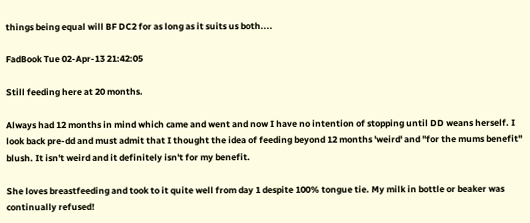things being equal will BF DC2 for as long as it suits us both....

FadBook Tue 02-Apr-13 21:42:05

Still feeding here at 20 months.

Always had 12 months in mind which came and went and now I have no intention of stopping until DD weans herself. I look back pre-dd and must admit that I thought the idea of feeding beyond 12 months 'weird' and "for the mums benefit" blush. It isn't weird and it definitely isn't for my benefit.

She loves breastfeeding and took to it quite well from day 1 despite 100% tongue tie. My milk in bottle or beaker was continually refused!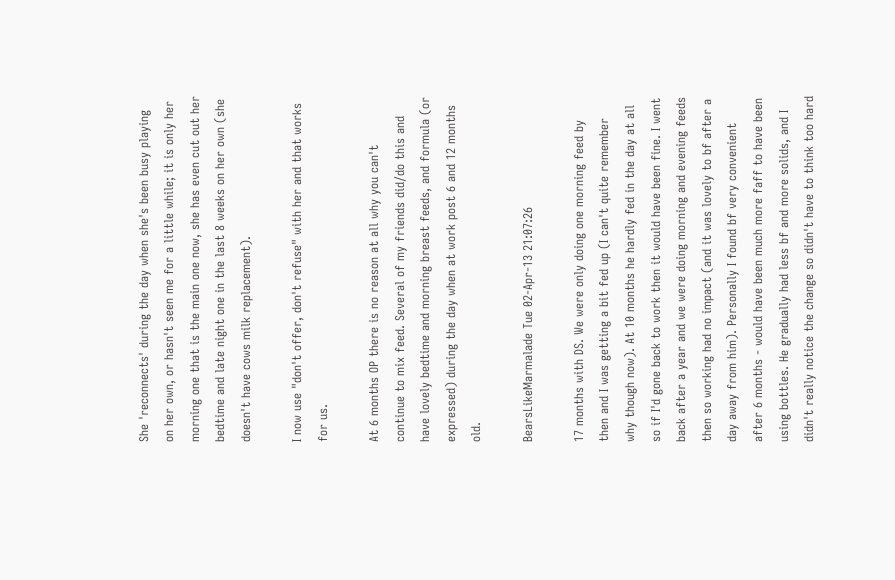She 'reconnects' during the day when she's been busy playing on her own, or hasn't seen me for a little while; it is only her morning one that is the main one now, she has even cut out her bedtime and late night one in the last 8 weeks on her own (she doesn't have cows milk replacement).

I now use "don't offer, don't refuse" with her and that works for us.

At 6 months OP there is no reason at all why you can't continue to mix feed. Several of my friends did/do this and have lovely bedtime and morning breast feeds, and formula (or expressed) during the day when at work post 6 and 12 months old.

BearsLikeMarmalade Tue 02-Apr-13 21:07:26

17 months with DS. We were only doing one morning feed by then and I was getting a bit fed up (I can't quite remember why though now). At 10 months he hardly fed in the day at all so if I'd gone back to work then it would have been fine. I went back after a year and we were doing morning and evening feeds then so working had no impact (and it was lovely to bf after a day away from him). Personally I found bf very convenient after 6 months - would have been much more faff to have been using bottles. He gradually had less bf and more solids, and I didn't really notice the change so didn't have to think too hard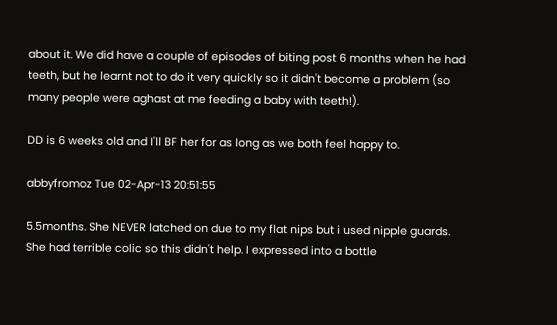about it. We did have a couple of episodes of biting post 6 months when he had teeth, but he learnt not to do it very quickly so it didn't become a problem (so many people were aghast at me feeding a baby with teeth!).

DD is 6 weeks old and I'll BF her for as long as we both feel happy to.

abbyfromoz Tue 02-Apr-13 20:51:55

5.5months. She NEVER latched on due to my flat nips but i used nipple guards. She had terrible colic so this didn't help. I expressed into a bottle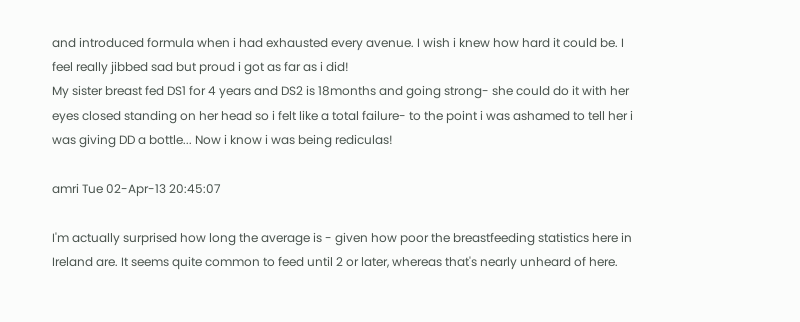and introduced formula when i had exhausted every avenue. I wish i knew how hard it could be. I feel really jibbed sad but proud i got as far as i did!
My sister breast fed DS1 for 4 years and DS2 is 18months and going strong- she could do it with her eyes closed standing on her head so i felt like a total failure- to the point i was ashamed to tell her i was giving DD a bottle... Now i know i was being rediculas!

amri Tue 02-Apr-13 20:45:07

I'm actually surprised how long the average is - given how poor the breastfeeding statistics here in Ireland are. It seems quite common to feed until 2 or later, whereas that's nearly unheard of here.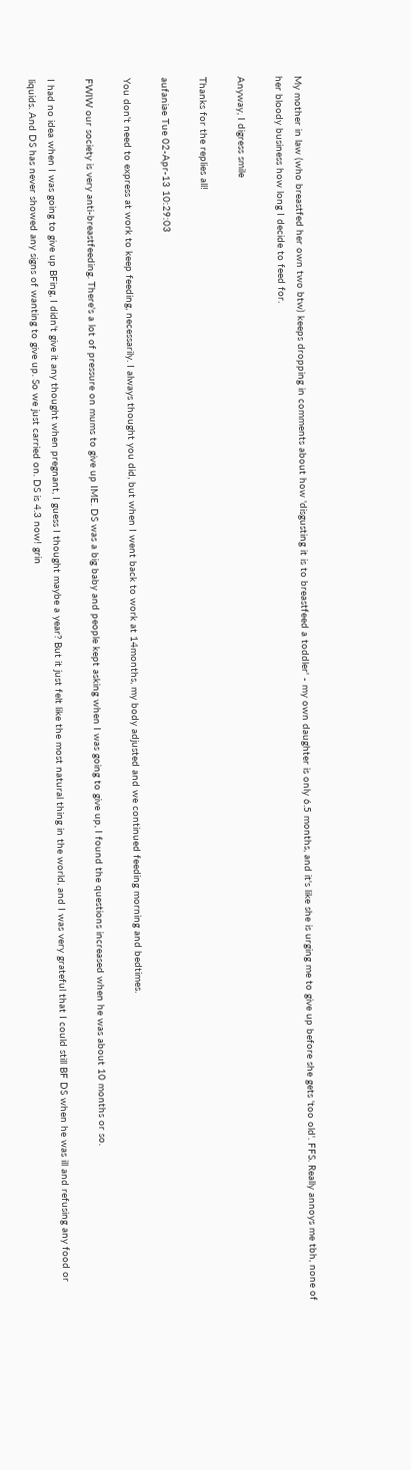My mother in law (who breastfed her own two btw) keeps dropping in comments about how 'disgusting it is to breastfeed a toddler' - my own daughter is only 6.5 months, and it's like she is urging me to give up before she gets 'too old'. FFS. Really annoys me tbh, none of her bloody business how long I decide to feed for.

Anyway, I digress smile

Thanks for the replies all!

aufaniae Tue 02-Apr-13 10:29:03

You don't need to express at work to keep feeding, necessarily. I always thought you did, but when I went back to work at 14months, my body adjusted and we continued feeding morning and bedtimes.

FWIW our society is very anti-breastfeeding. There's a lot of pressure on mums to give up IME. DS was a big baby and people kept asking when I was going to give up, I found the questions increased when he was about 10 months or so.

I had no idea when I was going to give up BFing, I didn't give it any thought when pregnant, I guess I thought maybe a year? But it just felt like the most natural thing in the world, and I was very grateful that I could still BF DS when he was ill and refusing any food or liquids. And DS has never showed any signs of wanting to give up. So we just carried on. DS is 4.3 now! grin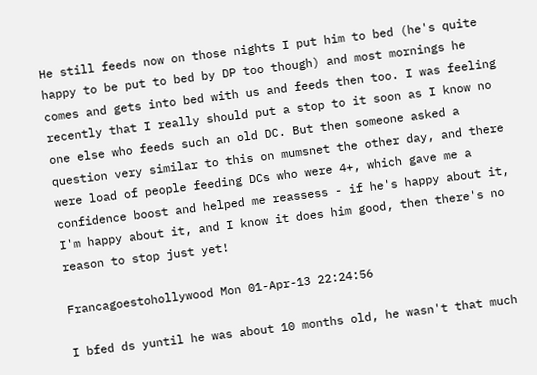He still feeds now on those nights I put him to bed (he's quite happy to be put to bed by DP too though) and most mornings he comes and gets into bed with us and feeds then too. I was feeling recently that I really should put a stop to it soon as I know no one else who feeds such an old DC. But then someone asked a question very similar to this on mumsnet the other day, and there were load of people feeding DCs who were 4+, which gave me a confidence boost and helped me reassess - if he's happy about it, I'm happy about it, and I know it does him good, then there's no reason to stop just yet!

Francagoestohollywood Mon 01-Apr-13 22:24:56

I bfed ds yuntil he was about 10 months old, he wasn't that much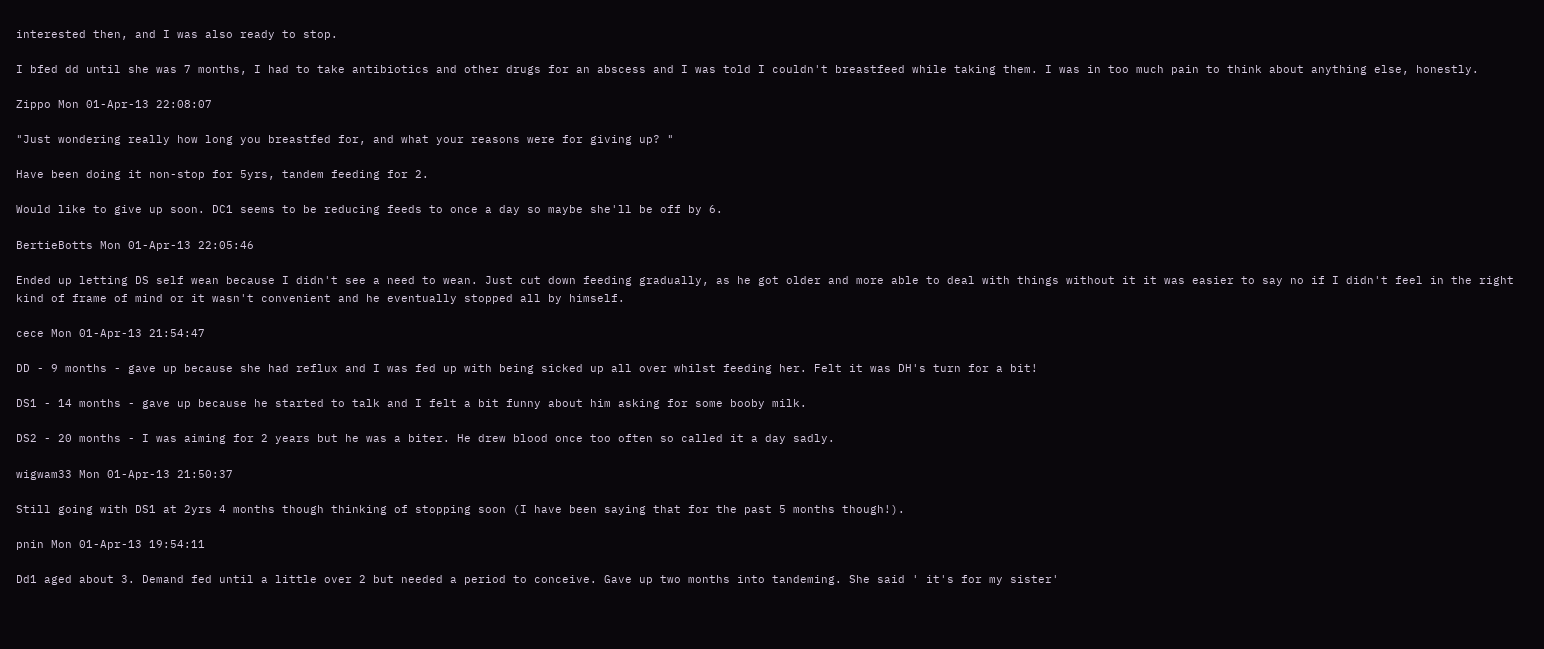interested then, and I was also ready to stop.

I bfed dd until she was 7 months, I had to take antibiotics and other drugs for an abscess and I was told I couldn't breastfeed while taking them. I was in too much pain to think about anything else, honestly.

Zippo Mon 01-Apr-13 22:08:07

"Just wondering really how long you breastfed for, and what your reasons were for giving up? "

Have been doing it non-stop for 5yrs, tandem feeding for 2.

Would like to give up soon. DC1 seems to be reducing feeds to once a day so maybe she'll be off by 6.

BertieBotts Mon 01-Apr-13 22:05:46

Ended up letting DS self wean because I didn't see a need to wean. Just cut down feeding gradually, as he got older and more able to deal with things without it it was easier to say no if I didn't feel in the right kind of frame of mind or it wasn't convenient and he eventually stopped all by himself.

cece Mon 01-Apr-13 21:54:47

DD - 9 months - gave up because she had reflux and I was fed up with being sicked up all over whilst feeding her. Felt it was DH's turn for a bit!

DS1 - 14 months - gave up because he started to talk and I felt a bit funny about him asking for some booby milk.

DS2 - 20 months - I was aiming for 2 years but he was a biter. He drew blood once too often so called it a day sadly.

wigwam33 Mon 01-Apr-13 21:50:37

Still going with DS1 at 2yrs 4 months though thinking of stopping soon (I have been saying that for the past 5 months though!).

pnin Mon 01-Apr-13 19:54:11

Dd1 aged about 3. Demand fed until a little over 2 but needed a period to conceive. Gave up two months into tandeming. She said ' it's for my sister'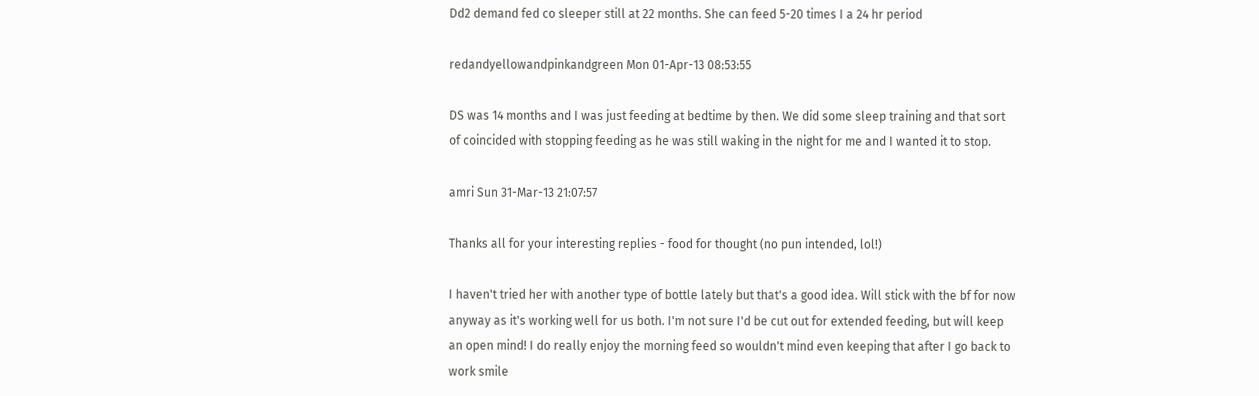Dd2 demand fed co sleeper still at 22 months. She can feed 5-20 times I a 24 hr period

redandyellowandpinkandgreen Mon 01-Apr-13 08:53:55

DS was 14 months and I was just feeding at bedtime by then. We did some sleep training and that sort of coincided with stopping feeding as he was still waking in the night for me and I wanted it to stop.

amri Sun 31-Mar-13 21:07:57

Thanks all for your interesting replies - food for thought (no pun intended, lol!)

I haven't tried her with another type of bottle lately but that's a good idea. Will stick with the bf for now anyway as it's working well for us both. I'm not sure I'd be cut out for extended feeding, but will keep an open mind! I do really enjoy the morning feed so wouldn't mind even keeping that after I go back to work smile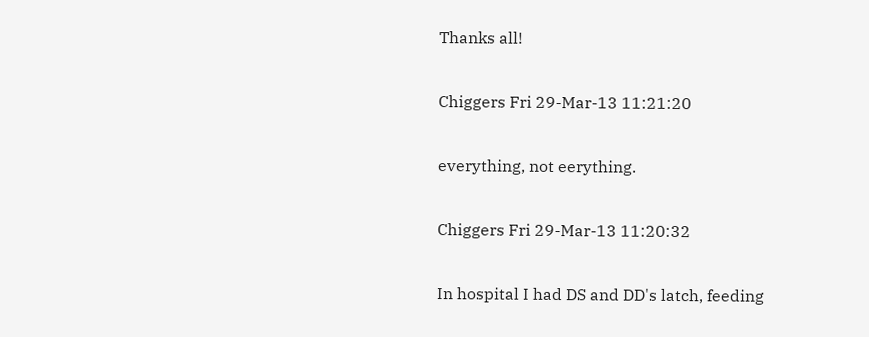Thanks all!

Chiggers Fri 29-Mar-13 11:21:20

everything, not eerything.

Chiggers Fri 29-Mar-13 11:20:32

In hospital I had DS and DD's latch, feeding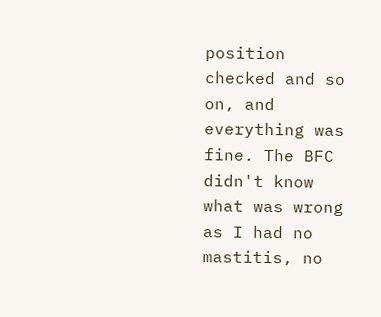position checked and so on, and everything was fine. The BFC didn't know what was wrong as I had no mastitis, no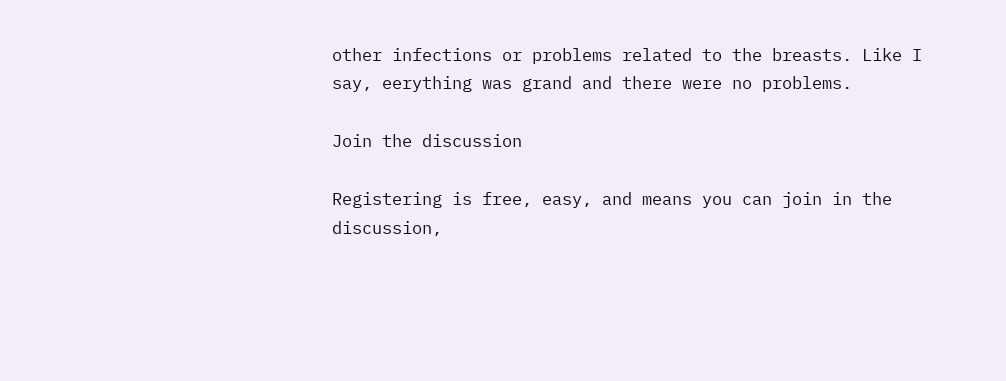other infections or problems related to the breasts. Like I say, eerything was grand and there were no problems.

Join the discussion

Registering is free, easy, and means you can join in the discussion,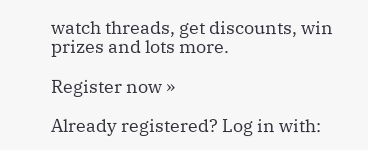watch threads, get discounts, win prizes and lots more.

Register now »

Already registered? Log in with: